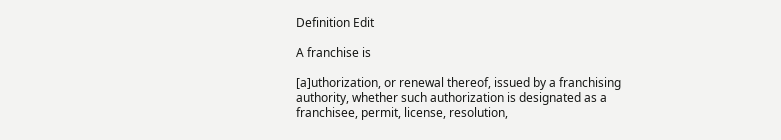Definition Edit

A franchise is

[a]uthorization, or renewal thereof, issued by a franchising authority, whether such authorization is designated as a franchisee, permit, license, resolution,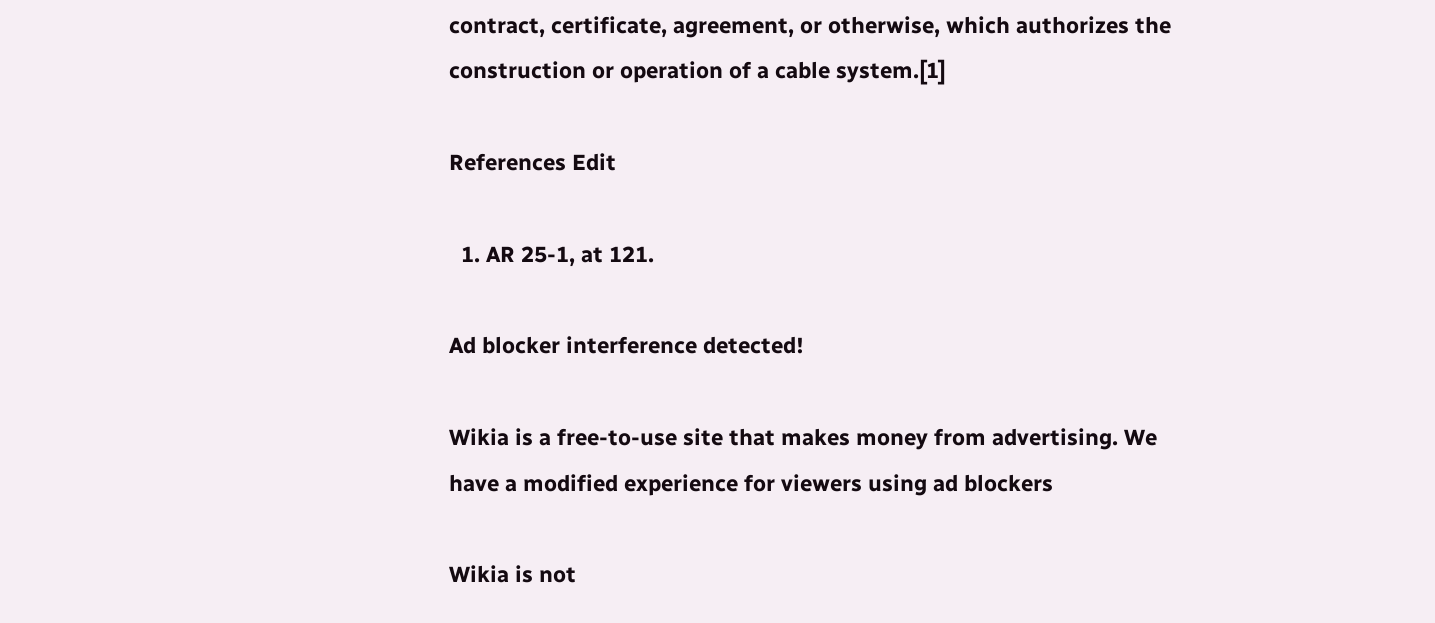contract, certificate, agreement, or otherwise, which authorizes the construction or operation of a cable system.[1]

References Edit

  1. AR 25-1, at 121.

Ad blocker interference detected!

Wikia is a free-to-use site that makes money from advertising. We have a modified experience for viewers using ad blockers

Wikia is not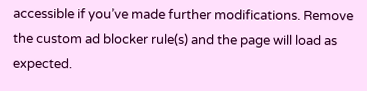accessible if you’ve made further modifications. Remove the custom ad blocker rule(s) and the page will load as expected.